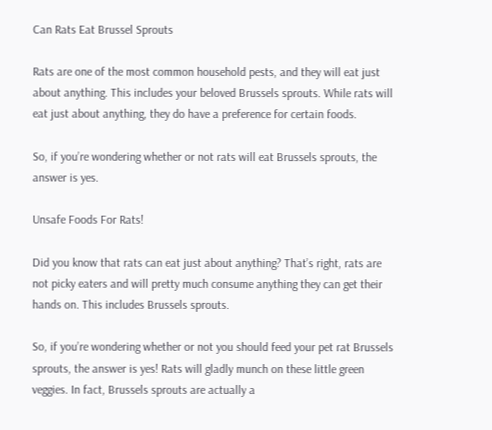Can Rats Eat Brussel Sprouts

Rats are one of the most common household pests, and they will eat just about anything. This includes your beloved Brussels sprouts. While rats will eat just about anything, they do have a preference for certain foods.

So, if you’re wondering whether or not rats will eat Brussels sprouts, the answer is yes.

Unsafe Foods For Rats!

Did you know that rats can eat just about anything? That’s right, rats are not picky eaters and will pretty much consume anything they can get their hands on. This includes Brussels sprouts.

So, if you’re wondering whether or not you should feed your pet rat Brussels sprouts, the answer is yes! Rats will gladly munch on these little green veggies. In fact, Brussels sprouts are actually a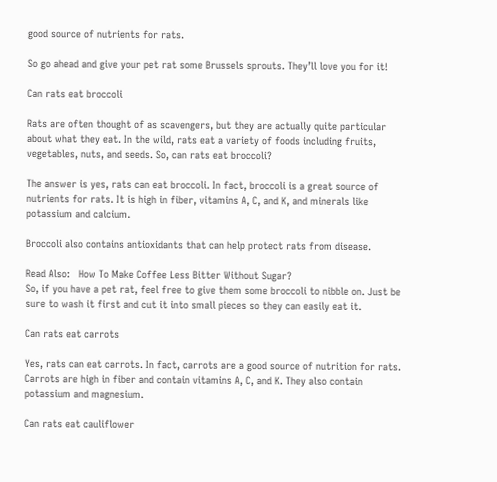good source of nutrients for rats.

So go ahead and give your pet rat some Brussels sprouts. They’ll love you for it!

Can rats eat broccoli

Rats are often thought of as scavengers, but they are actually quite particular about what they eat. In the wild, rats eat a variety of foods including fruits, vegetables, nuts, and seeds. So, can rats eat broccoli?

The answer is yes, rats can eat broccoli. In fact, broccoli is a great source of nutrients for rats. It is high in fiber, vitamins A, C, and K, and minerals like potassium and calcium.

Broccoli also contains antioxidants that can help protect rats from disease.

Read Also:   How To Make Coffee Less Bitter Without Sugar?
So, if you have a pet rat, feel free to give them some broccoli to nibble on. Just be sure to wash it first and cut it into small pieces so they can easily eat it.

Can rats eat carrots

Yes, rats can eat carrots. In fact, carrots are a good source of nutrition for rats. Carrots are high in fiber and contain vitamins A, C, and K. They also contain potassium and magnesium.

Can rats eat cauliflower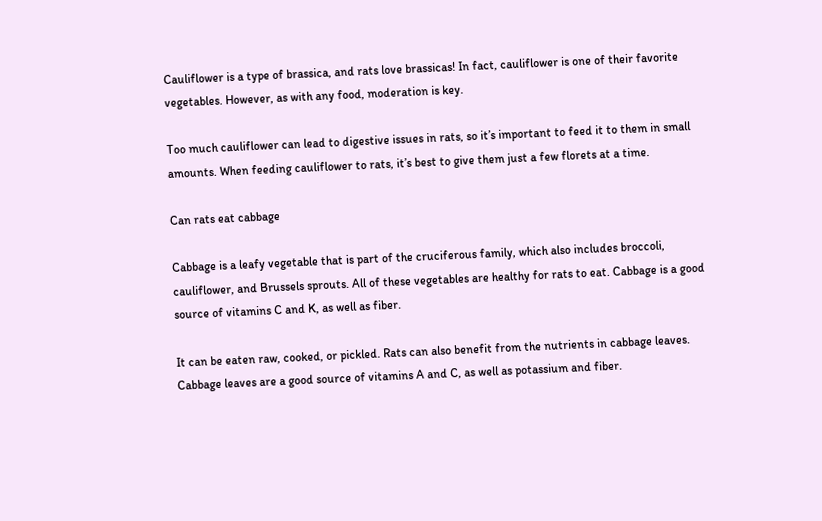Cauliflower is a type of brassica, and rats love brassicas! In fact, cauliflower is one of their favorite vegetables. However, as with any food, moderation is key.

Too much cauliflower can lead to digestive issues in rats, so it’s important to feed it to them in small amounts. When feeding cauliflower to rats, it’s best to give them just a few florets at a time.

Can rats eat cabbage

Cabbage is a leafy vegetable that is part of the cruciferous family, which also includes broccoli, cauliflower, and Brussels sprouts. All of these vegetables are healthy for rats to eat. Cabbage is a good source of vitamins C and K, as well as fiber.

It can be eaten raw, cooked, or pickled. Rats can also benefit from the nutrients in cabbage leaves. Cabbage leaves are a good source of vitamins A and C, as well as potassium and fiber.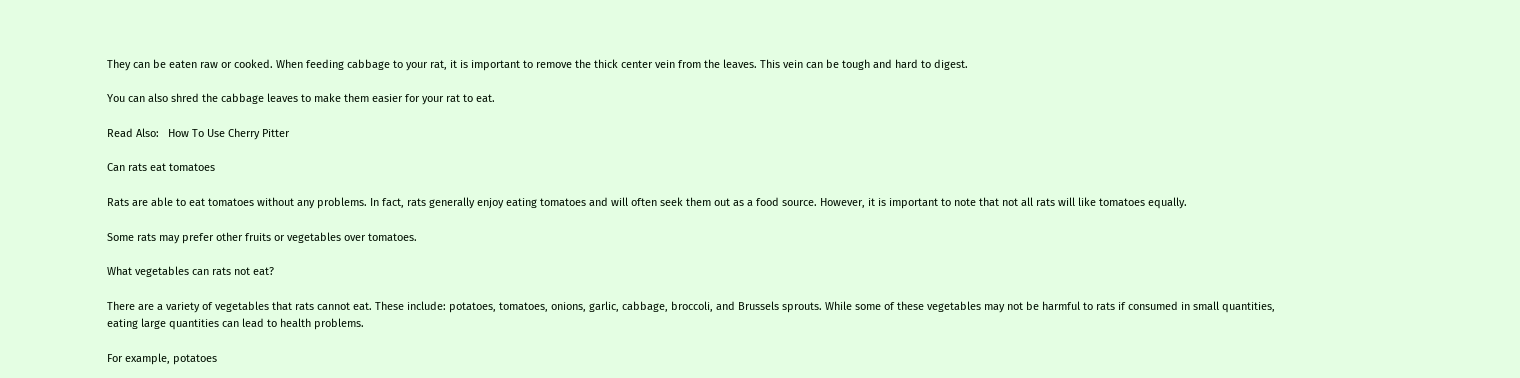They can be eaten raw or cooked. When feeding cabbage to your rat, it is important to remove the thick center vein from the leaves. This vein can be tough and hard to digest.

You can also shred the cabbage leaves to make them easier for your rat to eat.

Read Also:   How To Use Cherry Pitter

Can rats eat tomatoes

Rats are able to eat tomatoes without any problems. In fact, rats generally enjoy eating tomatoes and will often seek them out as a food source. However, it is important to note that not all rats will like tomatoes equally.

Some rats may prefer other fruits or vegetables over tomatoes.

What vegetables can rats not eat?

There are a variety of vegetables that rats cannot eat. These include: potatoes, tomatoes, onions, garlic, cabbage, broccoli, and Brussels sprouts. While some of these vegetables may not be harmful to rats if consumed in small quantities, eating large quantities can lead to health problems.

For example, potatoes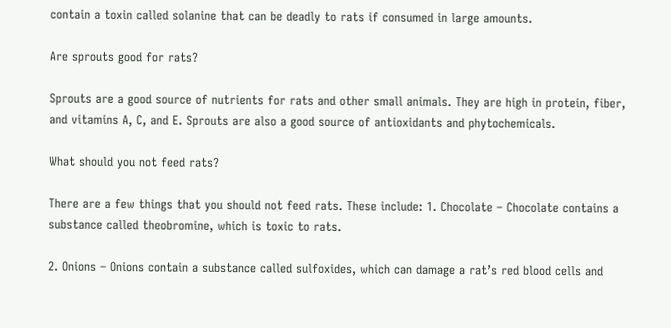contain a toxin called solanine that can be deadly to rats if consumed in large amounts.

Are sprouts good for rats?

Sprouts are a good source of nutrients for rats and other small animals. They are high in protein, fiber, and vitamins A, C, and E. Sprouts are also a good source of antioxidants and phytochemicals.

What should you not feed rats?

There are a few things that you should not feed rats. These include: 1. Chocolate – Chocolate contains a substance called theobromine, which is toxic to rats.

2. Onions – Onions contain a substance called sulfoxides, which can damage a rat’s red blood cells and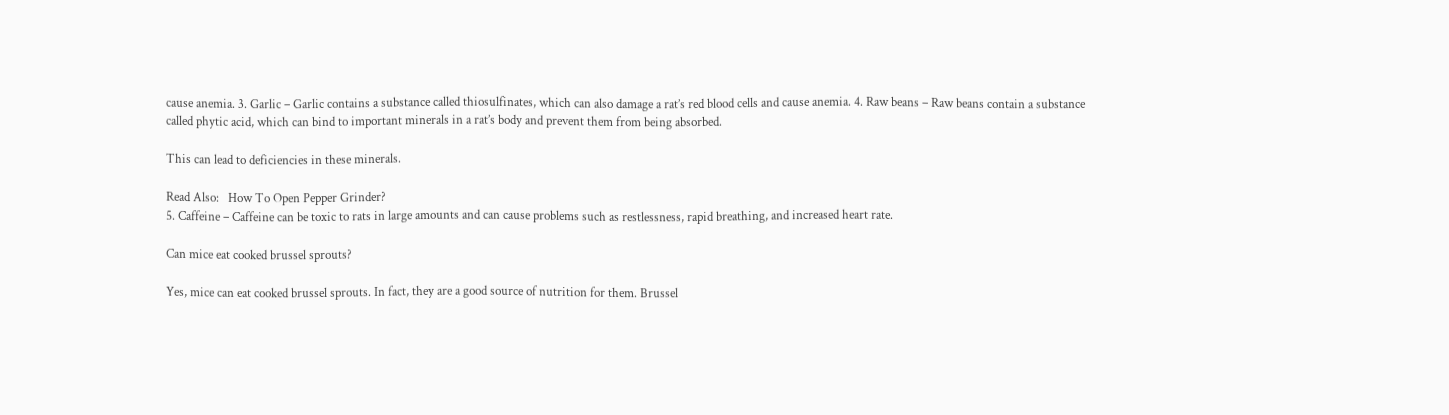cause anemia. 3. Garlic – Garlic contains a substance called thiosulfinates, which can also damage a rat’s red blood cells and cause anemia. 4. Raw beans – Raw beans contain a substance called phytic acid, which can bind to important minerals in a rat’s body and prevent them from being absorbed.

This can lead to deficiencies in these minerals.

Read Also:   How To Open Pepper Grinder?
5. Caffeine – Caffeine can be toxic to rats in large amounts and can cause problems such as restlessness, rapid breathing, and increased heart rate.

Can mice eat cooked brussel sprouts?

Yes, mice can eat cooked brussel sprouts. In fact, they are a good source of nutrition for them. Brussel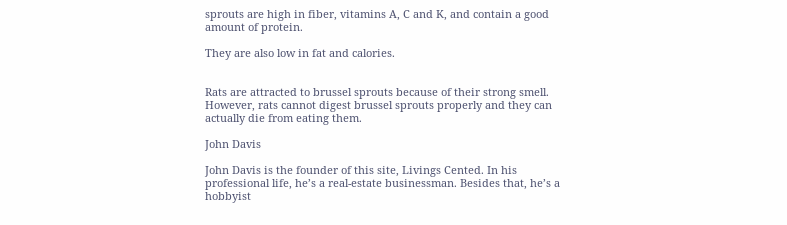sprouts are high in fiber, vitamins A, C and K, and contain a good amount of protein.

They are also low in fat and calories.


Rats are attracted to brussel sprouts because of their strong smell. However, rats cannot digest brussel sprouts properly and they can actually die from eating them.

John Davis

John Davis is the founder of this site, Livings Cented. In his professional life, he’s a real-estate businessman. Besides that, he’s a hobbyist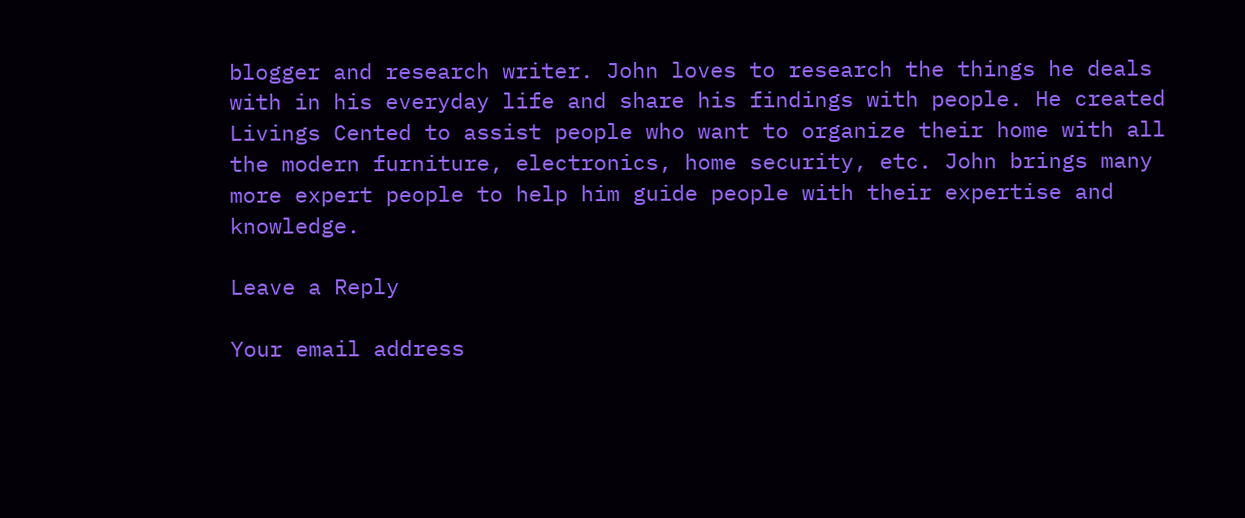blogger and research writer. John loves to research the things he deals with in his everyday life and share his findings with people. He created Livings Cented to assist people who want to organize their home with all the modern furniture, electronics, home security, etc. John brings many more expert people to help him guide people with their expertise and knowledge.

Leave a Reply

Your email address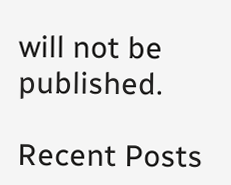will not be published.

Recent Posts